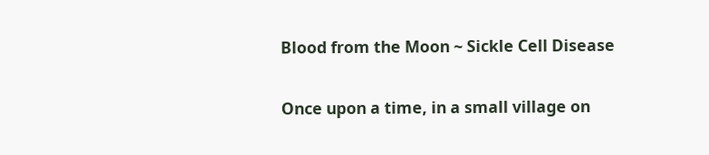Blood from the Moon ~ Sickle Cell Disease

Once upon a time, in a small village on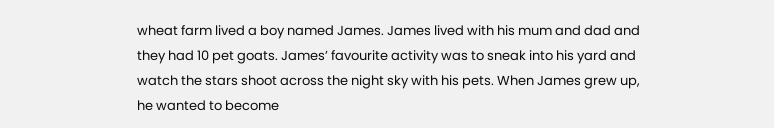wheat farm lived a boy named James. James lived with his mum and dad and they had 10 pet goats. James’ favourite activity was to sneak into his yard and watch the stars shoot across the night sky with his pets. When James grew up, he wanted to become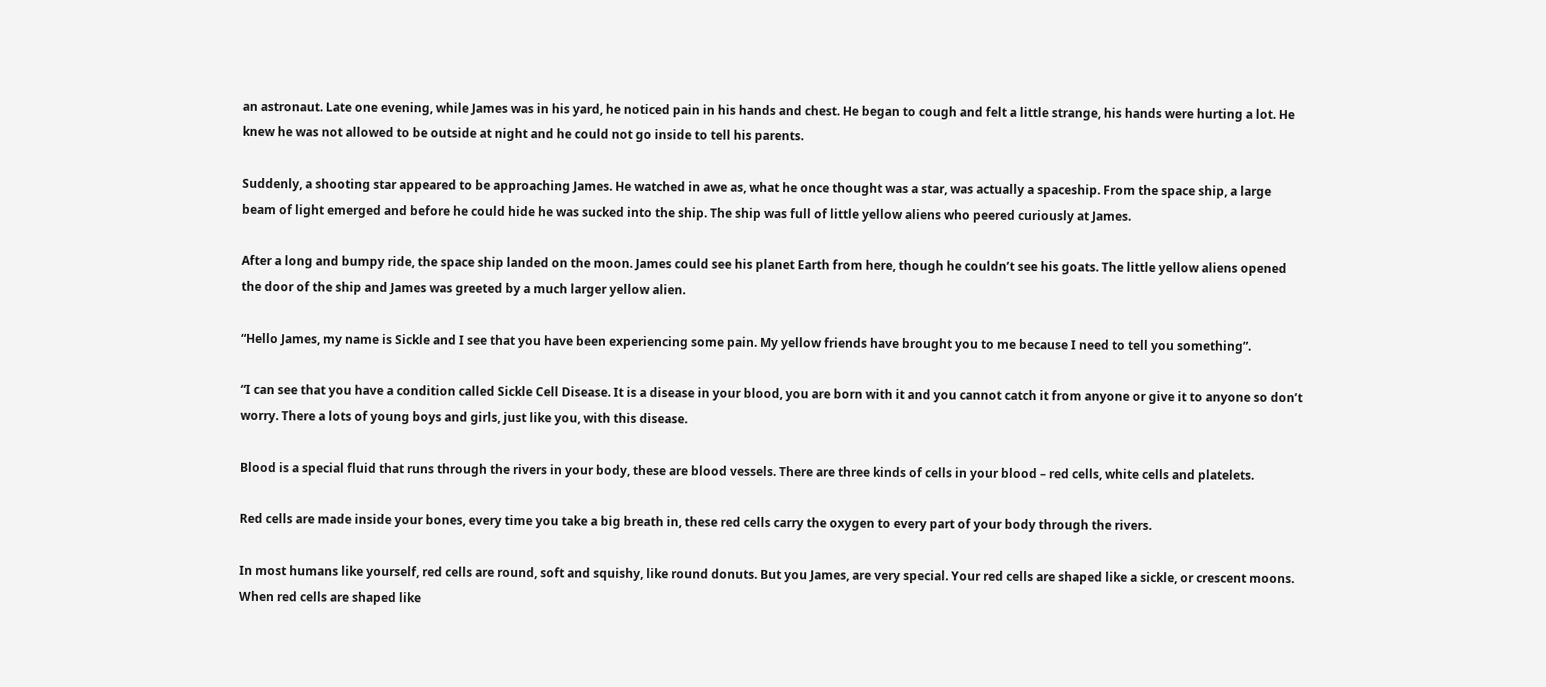an astronaut. Late one evening, while James was in his yard, he noticed pain in his hands and chest. He began to cough and felt a little strange, his hands were hurting a lot. He knew he was not allowed to be outside at night and he could not go inside to tell his parents.

Suddenly, a shooting star appeared to be approaching James. He watched in awe as, what he once thought was a star, was actually a spaceship. From the space ship, a large beam of light emerged and before he could hide he was sucked into the ship. The ship was full of little yellow aliens who peered curiously at James.

After a long and bumpy ride, the space ship landed on the moon. James could see his planet Earth from here, though he couldn’t see his goats. The little yellow aliens opened the door of the ship and James was greeted by a much larger yellow alien.

“Hello James, my name is Sickle and I see that you have been experiencing some pain. My yellow friends have brought you to me because I need to tell you something”.

“I can see that you have a condition called Sickle Cell Disease. It is a disease in your blood, you are born with it and you cannot catch it from anyone or give it to anyone so don’t worry. There a lots of young boys and girls, just like you, with this disease.

Blood is a special fluid that runs through the rivers in your body, these are blood vessels. There are three kinds of cells in your blood – red cells, white cells and platelets.

Red cells are made inside your bones, every time you take a big breath in, these red cells carry the oxygen to every part of your body through the rivers.

In most humans like yourself, red cells are round, soft and squishy, like round donuts. But you James, are very special. Your red cells are shaped like a sickle, or crescent moons. When red cells are shaped like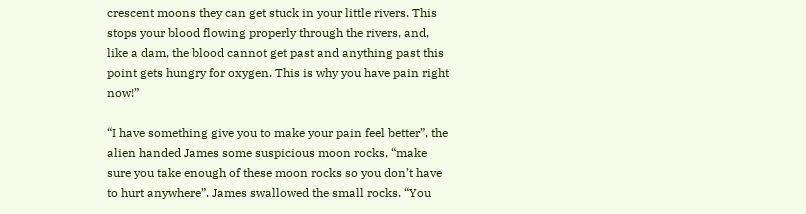crescent moons they can get stuck in your little rivers. This stops your blood flowing properly through the rivers, and, like a dam, the blood cannot get past and anything past this point gets hungry for oxygen. This is why you have pain right now!”

“I have something give you to make your pain feel better”, the alien handed James some suspicious moon rocks, “make sure you take enough of these moon rocks so you don’t have to hurt anywhere”. James swallowed the small rocks. “You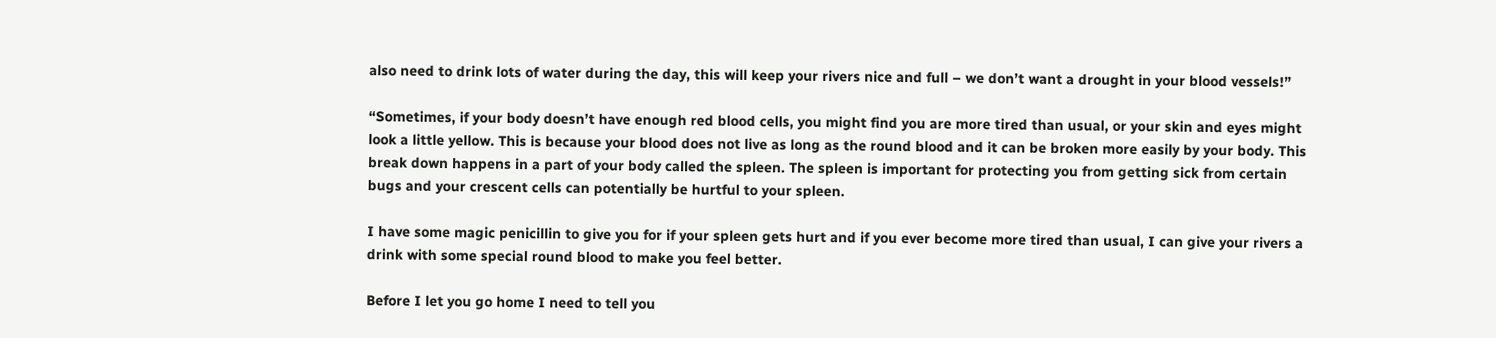also need to drink lots of water during the day, this will keep your rivers nice and full – we don’t want a drought in your blood vessels!”

“Sometimes, if your body doesn’t have enough red blood cells, you might find you are more tired than usual, or your skin and eyes might look a little yellow. This is because your blood does not live as long as the round blood and it can be broken more easily by your body. This break down happens in a part of your body called the spleen. The spleen is important for protecting you from getting sick from certain bugs and your crescent cells can potentially be hurtful to your spleen.

I have some magic penicillin to give you for if your spleen gets hurt and if you ever become more tired than usual, I can give your rivers a drink with some special round blood to make you feel better.

Before I let you go home I need to tell you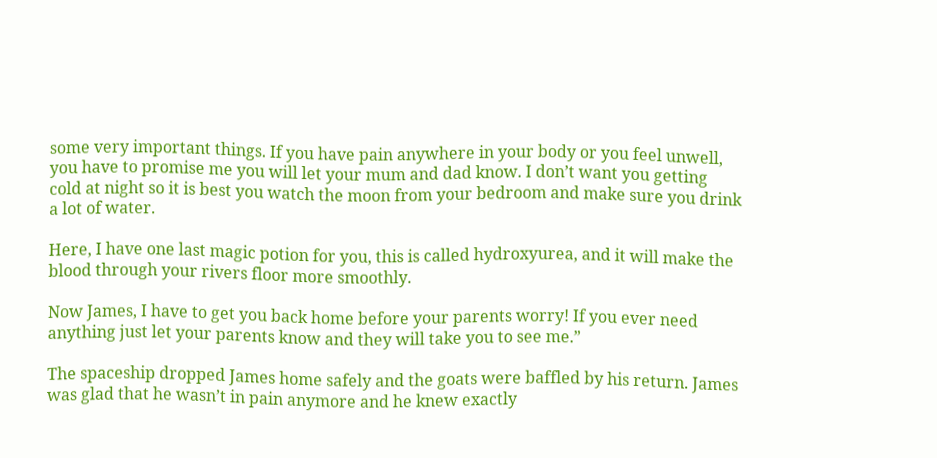some very important things. If you have pain anywhere in your body or you feel unwell, you have to promise me you will let your mum and dad know. I don’t want you getting cold at night so it is best you watch the moon from your bedroom and make sure you drink a lot of water.

Here, I have one last magic potion for you, this is called hydroxyurea, and it will make the blood through your rivers floor more smoothly.

Now James, I have to get you back home before your parents worry! If you ever need anything just let your parents know and they will take you to see me.”

The spaceship dropped James home safely and the goats were baffled by his return. James was glad that he wasn’t in pain anymore and he knew exactly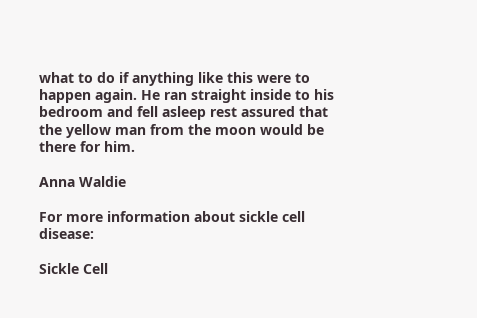what to do if anything like this were to happen again. He ran straight inside to his bedroom and fell asleep rest assured that the yellow man from the moon would be there for him.

Anna Waldie

For more information about sickle cell disease:

Sickle Cell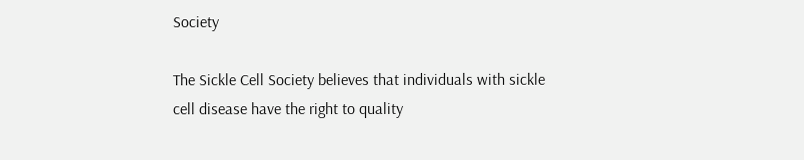Society

The Sickle Cell Society believes that individuals with sickle cell disease have the right to quality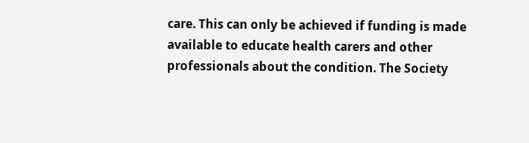care. This can only be achieved if funding is made available to educate health carers and other professionals about the condition. The Society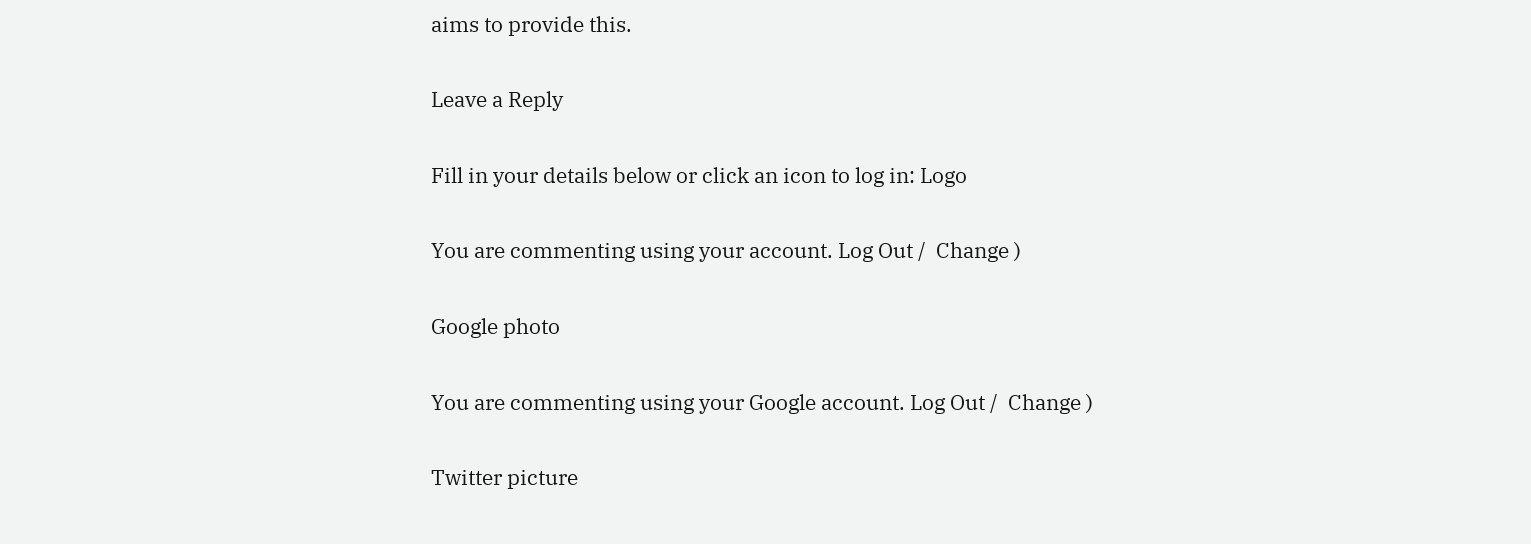aims to provide this.

Leave a Reply

Fill in your details below or click an icon to log in: Logo

You are commenting using your account. Log Out /  Change )

Google photo

You are commenting using your Google account. Log Out /  Change )

Twitter picture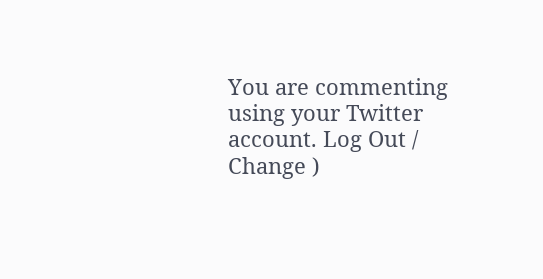You are commenting using your Twitter account. Log Out /  Change )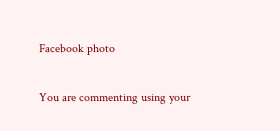Facebook photo

You are commenting using your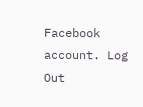Facebook account. Log Out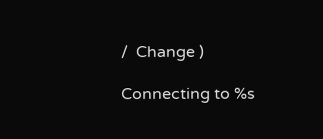/  Change )

Connecting to %s